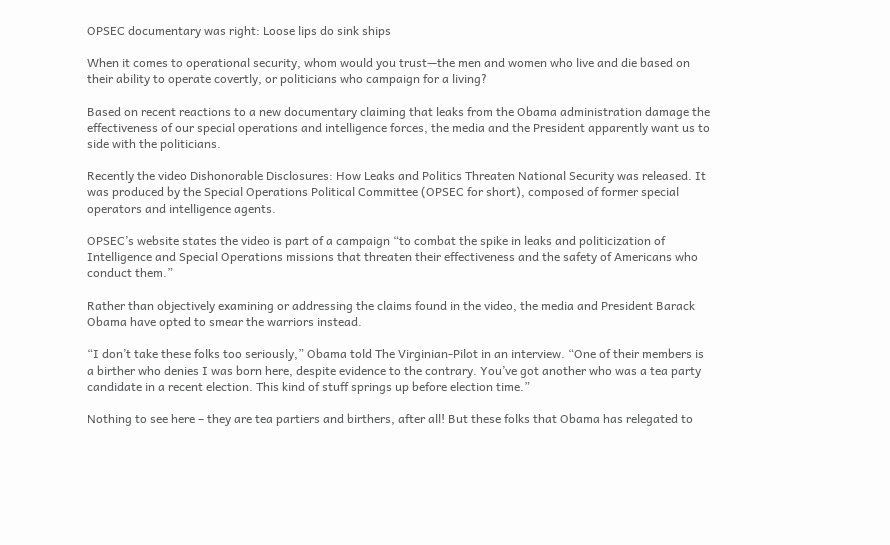OPSEC documentary was right: Loose lips do sink ships

When it comes to operational security, whom would you trust—the men and women who live and die based on their ability to operate covertly, or politicians who campaign for a living?

Based on recent reactions to a new documentary claiming that leaks from the Obama administration damage the effectiveness of our special operations and intelligence forces, the media and the President apparently want us to side with the politicians.

Recently the video Dishonorable Disclosures: How Leaks and Politics Threaten National Security was released. It was produced by the Special Operations Political Committee (OPSEC for short), composed of former special operators and intelligence agents.

OPSEC’s website states the video is part of a campaign “to combat the spike in leaks and politicization of Intelligence and Special Operations missions that threaten their effectiveness and the safety of Americans who conduct them.”

Rather than objectively examining or addressing the claims found in the video, the media and President Barack Obama have opted to smear the warriors instead.

“I don’t take these folks too seriously,” Obama told The Virginian-Pilot in an interview. “One of their members is a birther who denies I was born here, despite evidence to the contrary. You’ve got another who was a tea party candidate in a recent election. This kind of stuff springs up before election time.”

Nothing to see here – they are tea partiers and birthers, after all! But these folks that Obama has relegated to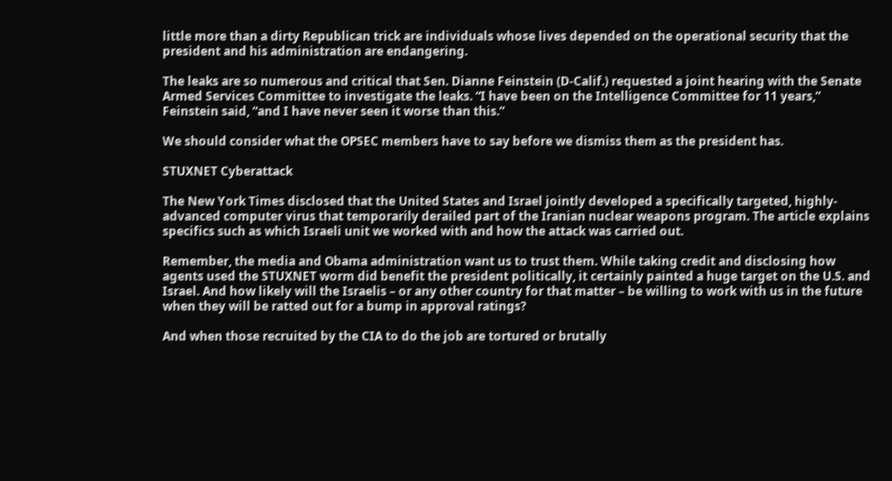little more than a dirty Republican trick are individuals whose lives depended on the operational security that the president and his administration are endangering.

The leaks are so numerous and critical that Sen. Dianne Feinstein (D-Calif.) requested a joint hearing with the Senate Armed Services Committee to investigate the leaks. “I have been on the Intelligence Committee for 11 years,” Feinstein said, “and I have never seen it worse than this.”

We should consider what the OPSEC members have to say before we dismiss them as the president has.

STUXNET Cyberattack

The New York Times disclosed that the United States and Israel jointly developed a specifically targeted, highly-advanced computer virus that temporarily derailed part of the Iranian nuclear weapons program. The article explains specifics such as which Israeli unit we worked with and how the attack was carried out.

Remember, the media and Obama administration want us to trust them. While taking credit and disclosing how agents used the STUXNET worm did benefit the president politically, it certainly painted a huge target on the U.S. and Israel. And how likely will the Israelis – or any other country for that matter – be willing to work with us in the future when they will be ratted out for a bump in approval ratings?

And when those recruited by the CIA to do the job are tortured or brutally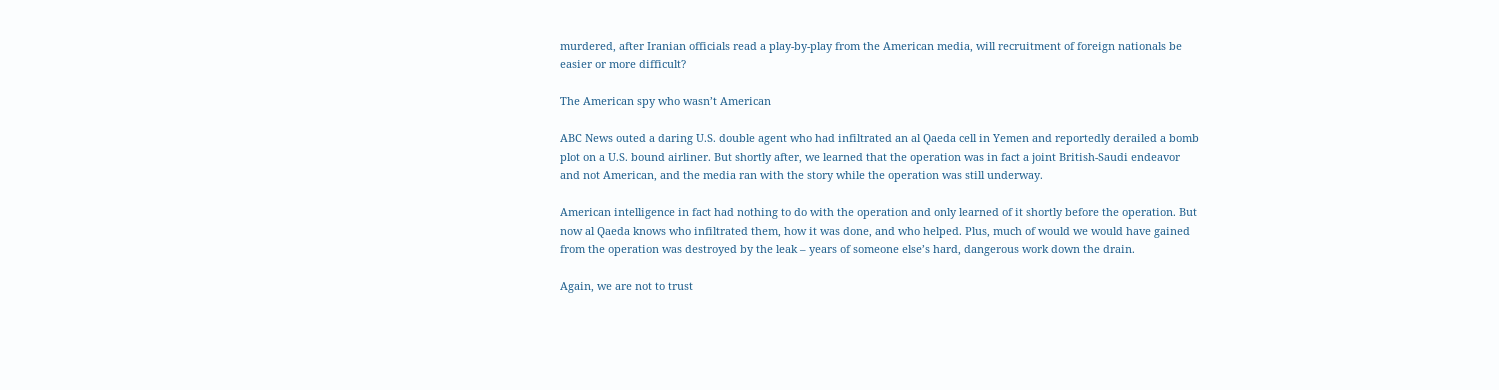murdered, after Iranian officials read a play-by-play from the American media, will recruitment of foreign nationals be easier or more difficult?

The American spy who wasn’t American

ABC News outed a daring U.S. double agent who had infiltrated an al Qaeda cell in Yemen and reportedly derailed a bomb plot on a U.S. bound airliner. But shortly after, we learned that the operation was in fact a joint British-Saudi endeavor and not American, and the media ran with the story while the operation was still underway.

American intelligence in fact had nothing to do with the operation and only learned of it shortly before the operation. But now al Qaeda knows who infiltrated them, how it was done, and who helped. Plus, much of would we would have gained from the operation was destroyed by the leak – years of someone else’s hard, dangerous work down the drain.

Again, we are not to trust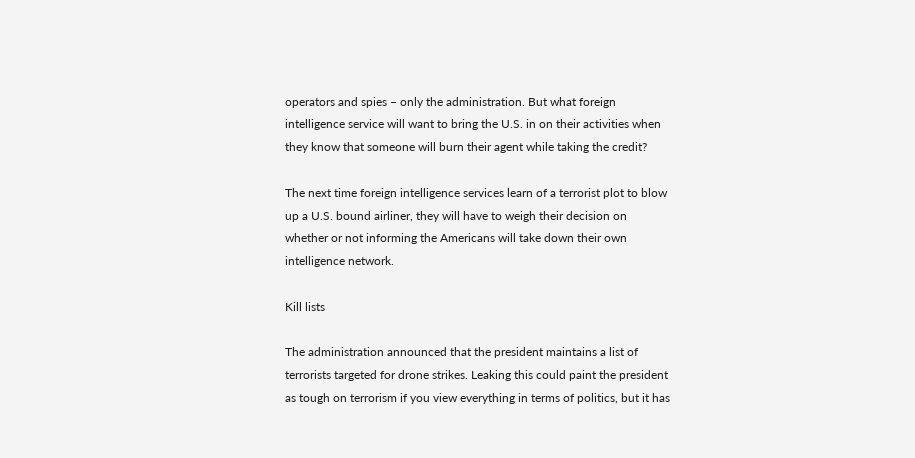operators and spies – only the administration. But what foreign intelligence service will want to bring the U.S. in on their activities when they know that someone will burn their agent while taking the credit?

The next time foreign intelligence services learn of a terrorist plot to blow up a U.S. bound airliner, they will have to weigh their decision on whether or not informing the Americans will take down their own intelligence network.

Kill lists

The administration announced that the president maintains a list of terrorists targeted for drone strikes. Leaking this could paint the president as tough on terrorism if you view everything in terms of politics, but it has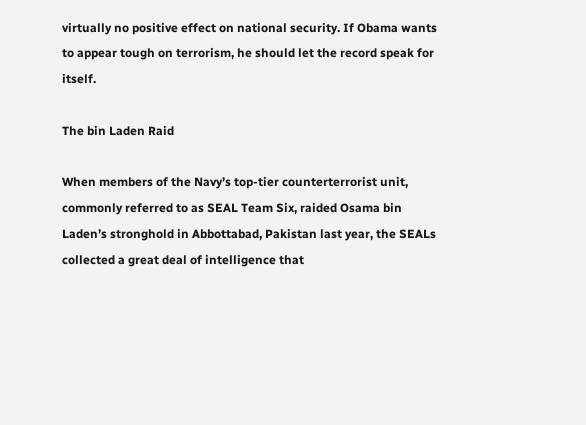virtually no positive effect on national security. If Obama wants to appear tough on terrorism, he should let the record speak for itself.

The bin Laden Raid

When members of the Navy’s top-tier counterterrorist unit, commonly referred to as SEAL Team Six, raided Osama bin Laden’s stronghold in Abbottabad, Pakistan last year, the SEALs collected a great deal of intelligence that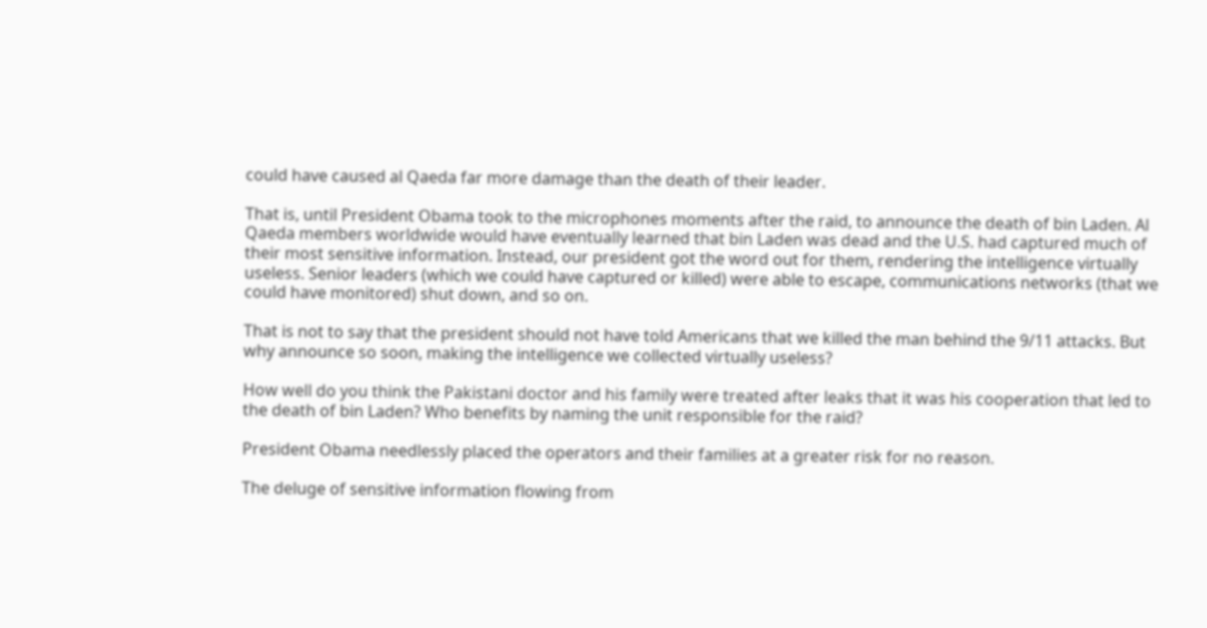could have caused al Qaeda far more damage than the death of their leader.

That is, until President Obama took to the microphones moments after the raid, to announce the death of bin Laden. Al Qaeda members worldwide would have eventually learned that bin Laden was dead and the U.S. had captured much of their most sensitive information. Instead, our president got the word out for them, rendering the intelligence virtually useless. Senior leaders (which we could have captured or killed) were able to escape, communications networks (that we could have monitored) shut down, and so on.

That is not to say that the president should not have told Americans that we killed the man behind the 9/11 attacks. But why announce so soon, making the intelligence we collected virtually useless?

How well do you think the Pakistani doctor and his family were treated after leaks that it was his cooperation that led to the death of bin Laden? Who benefits by naming the unit responsible for the raid?

President Obama needlessly placed the operators and their families at a greater risk for no reason.

The deluge of sensitive information flowing from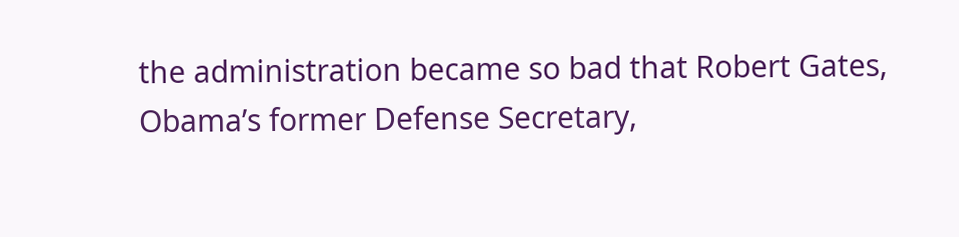the administration became so bad that Robert Gates, Obama’s former Defense Secretary,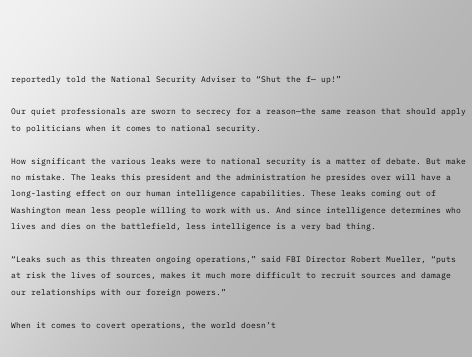reportedly told the National Security Adviser to “Shut the f— up!”

Our quiet professionals are sworn to secrecy for a reason—the same reason that should apply to politicians when it comes to national security.

How significant the various leaks were to national security is a matter of debate. But make no mistake. The leaks this president and the administration he presides over will have a long-lasting effect on our human intelligence capabilities. These leaks coming out of Washington mean less people willing to work with us. And since intelligence determines who lives and dies on the battlefield, less intelligence is a very bad thing.

“Leaks such as this threaten ongoing operations,” said FBI Director Robert Mueller, “puts at risk the lives of sources, makes it much more difficult to recruit sources and damage our relationships with our foreign powers.”

When it comes to covert operations, the world doesn’t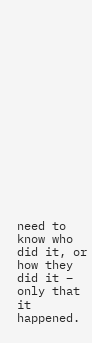need to know who did it, or how they did it – only that it happened.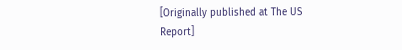[Originally published at The US Report]